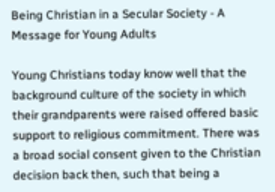Being Christian in a Secular Society - A Message for Young Adults

Young Christians today know well that the background culture of the society in which their grandparents were raised offered basic support to religious commitment. There was a broad social consent given to the Christian decision back then, such that being a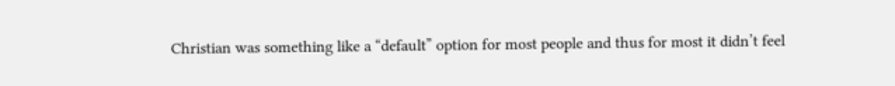Christian was something like a “default” option for most people and thus for most it didn’t feel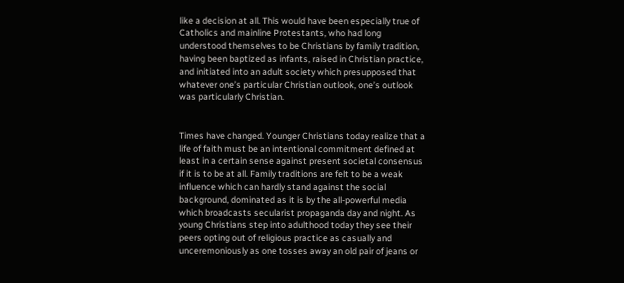like a decision at all. This would have been especially true of Catholics and mainline Protestants, who had long understood themselves to be Christians by family tradition, having been baptized as infants, raised in Christian practice, and initiated into an adult society which presupposed that whatever one’s particular Christian outlook, one’s outlook was particularly Christian.


Times have changed. Younger Christians today realize that a life of faith must be an intentional commitment defined at least in a certain sense against present societal consensus if it is to be at all. Family traditions are felt to be a weak influence which can hardly stand against the social background, dominated as it is by the all-powerful media which broadcasts secularist propaganda day and night. As young Christians step into adulthood today they see their peers opting out of religious practice as casually and unceremoniously as one tosses away an old pair of jeans or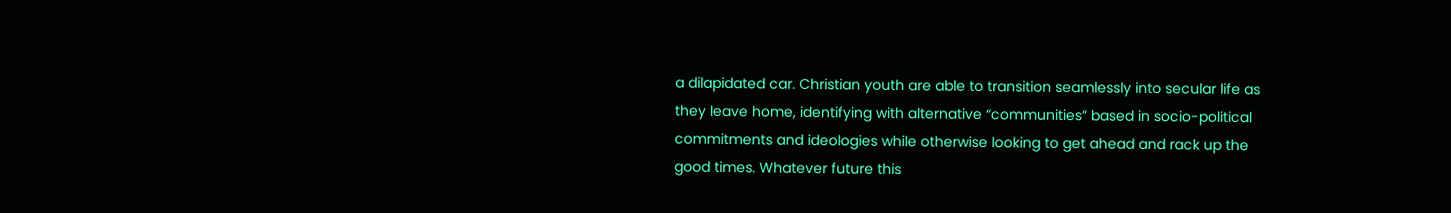a dilapidated car. Christian youth are able to transition seamlessly into secular life as they leave home, identifying with alternative “communities” based in socio-political commitments and ideologies while otherwise looking to get ahead and rack up the good times. Whatever future this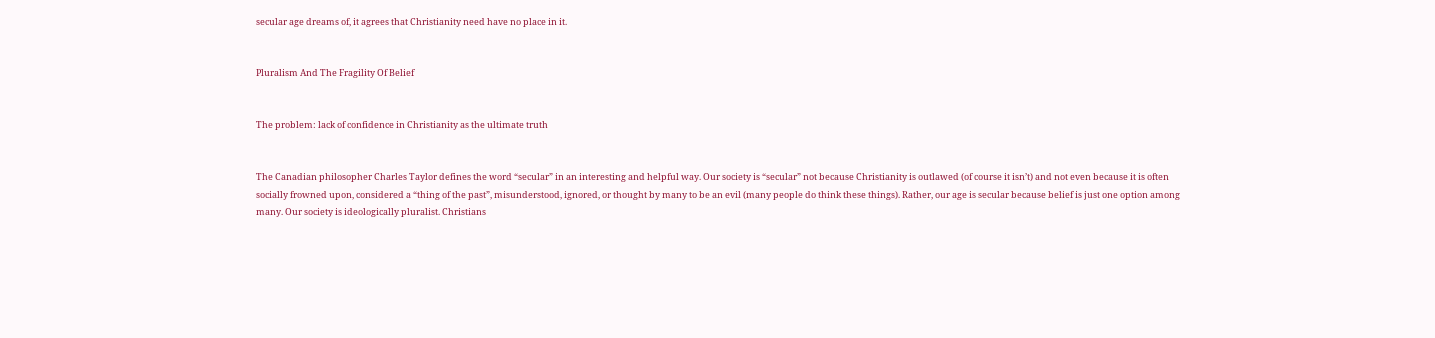secular age dreams of, it agrees that Christianity need have no place in it.


Pluralism And The Fragility Of Belief


The problem: lack of confidence in Christianity as the ultimate truth


The Canadian philosopher Charles Taylor defines the word “secular” in an interesting and helpful way. Our society is “secular” not because Christianity is outlawed (of course it isn’t) and not even because it is often socially frowned upon, considered a “thing of the past”, misunderstood, ignored, or thought by many to be an evil (many people do think these things). Rather, our age is secular because belief is just one option among many. Our society is ideologically pluralist. Christians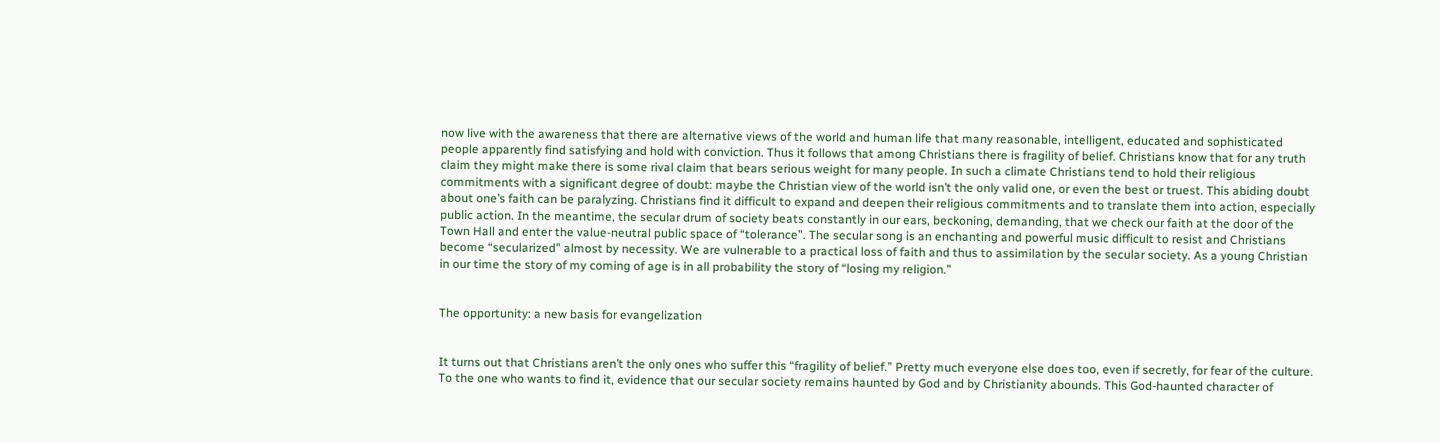now live with the awareness that there are alternative views of the world and human life that many reasonable, intelligent, educated and sophisticated people apparently find satisfying and hold with conviction. Thus it follows that among Christians there is fragility of belief. Christians know that for any truth claim they might make there is some rival claim that bears serious weight for many people. In such a climate Christians tend to hold their religious commitments with a significant degree of doubt: maybe the Christian view of the world isn’t the only valid one, or even the best or truest. This abiding doubt about one’s faith can be paralyzing. Christians find it difficult to expand and deepen their religious commitments and to translate them into action, especially public action. In the meantime, the secular drum of society beats constantly in our ears, beckoning, demanding, that we check our faith at the door of the Town Hall and enter the value-neutral public space of “tolerance”. The secular song is an enchanting and powerful music difficult to resist and Christians become “secularized” almost by necessity. We are vulnerable to a practical loss of faith and thus to assimilation by the secular society. As a young Christian in our time the story of my coming of age is in all probability the story of “losing my religion.”


The opportunity: a new basis for evangelization


It turns out that Christians aren’t the only ones who suffer this “fragility of belief.” Pretty much everyone else does too, even if secretly, for fear of the culture. To the one who wants to find it, evidence that our secular society remains haunted by God and by Christianity abounds. This God-haunted character of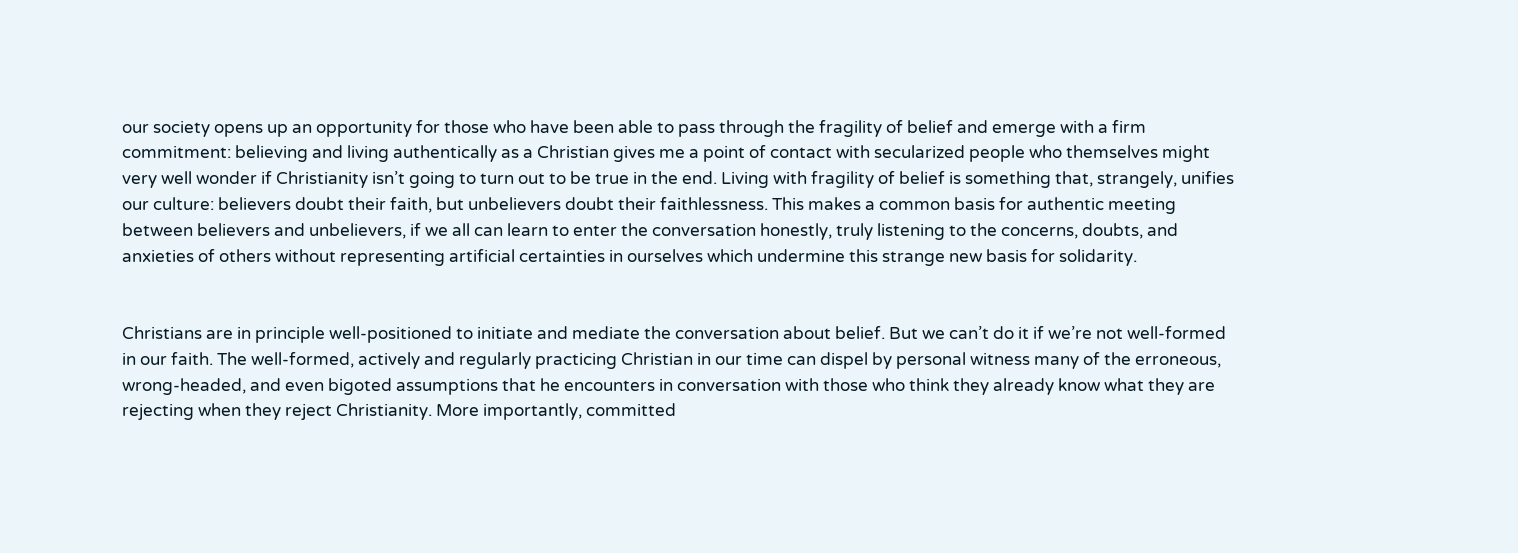our society opens up an opportunity for those who have been able to pass through the fragility of belief and emerge with a firm commitment: believing and living authentically as a Christian gives me a point of contact with secularized people who themselves might very well wonder if Christianity isn’t going to turn out to be true in the end. Living with fragility of belief is something that, strangely, unifies our culture: believers doubt their faith, but unbelievers doubt their faithlessness. This makes a common basis for authentic meeting between believers and unbelievers, if we all can learn to enter the conversation honestly, truly listening to the concerns, doubts, and anxieties of others without representing artificial certainties in ourselves which undermine this strange new basis for solidarity.


Christians are in principle well-positioned to initiate and mediate the conversation about belief. But we can’t do it if we’re not well-formed in our faith. The well-formed, actively and regularly practicing Christian in our time can dispel by personal witness many of the erroneous, wrong-headed, and even bigoted assumptions that he encounters in conversation with those who think they already know what they are rejecting when they reject Christianity. More importantly, committed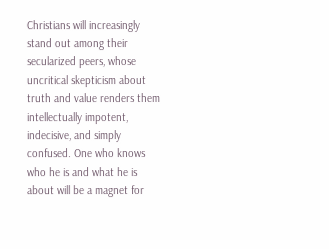Christians will increasingly stand out among their secularized peers, whose uncritical skepticism about truth and value renders them intellectually impotent, indecisive, and simply confused. One who knows who he is and what he is about will be a magnet for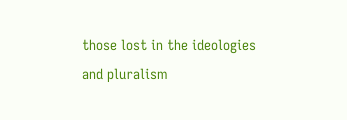those lost in the ideologies and pluralism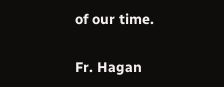of our time.


Fr. Hagan